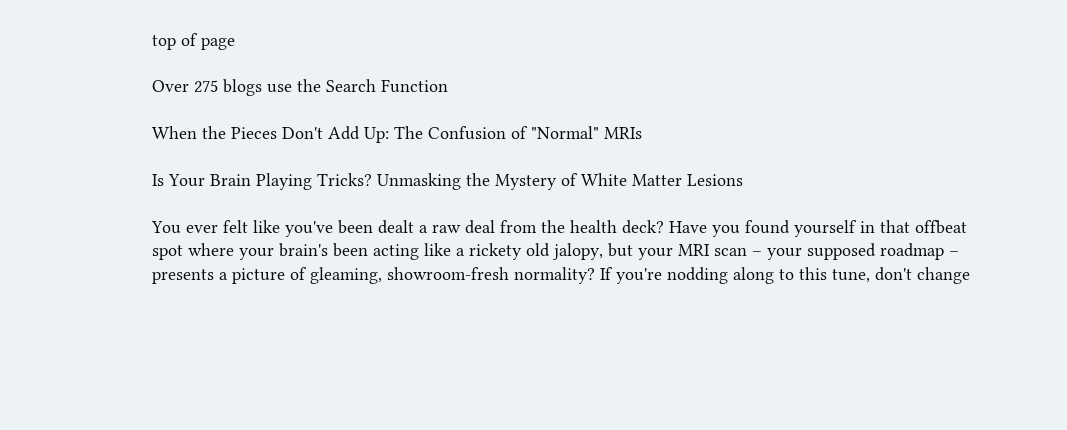top of page

Over 275 blogs use the Search Function

When the Pieces Don't Add Up: The Confusion of "Normal" MRIs

Is Your Brain Playing Tricks? Unmasking the Mystery of White Matter Lesions

You ever felt like you've been dealt a raw deal from the health deck? Have you found yourself in that offbeat spot where your brain's been acting like a rickety old jalopy, but your MRI scan – your supposed roadmap – presents a picture of gleaming, showroom-fresh normality? If you're nodding along to this tune, don't change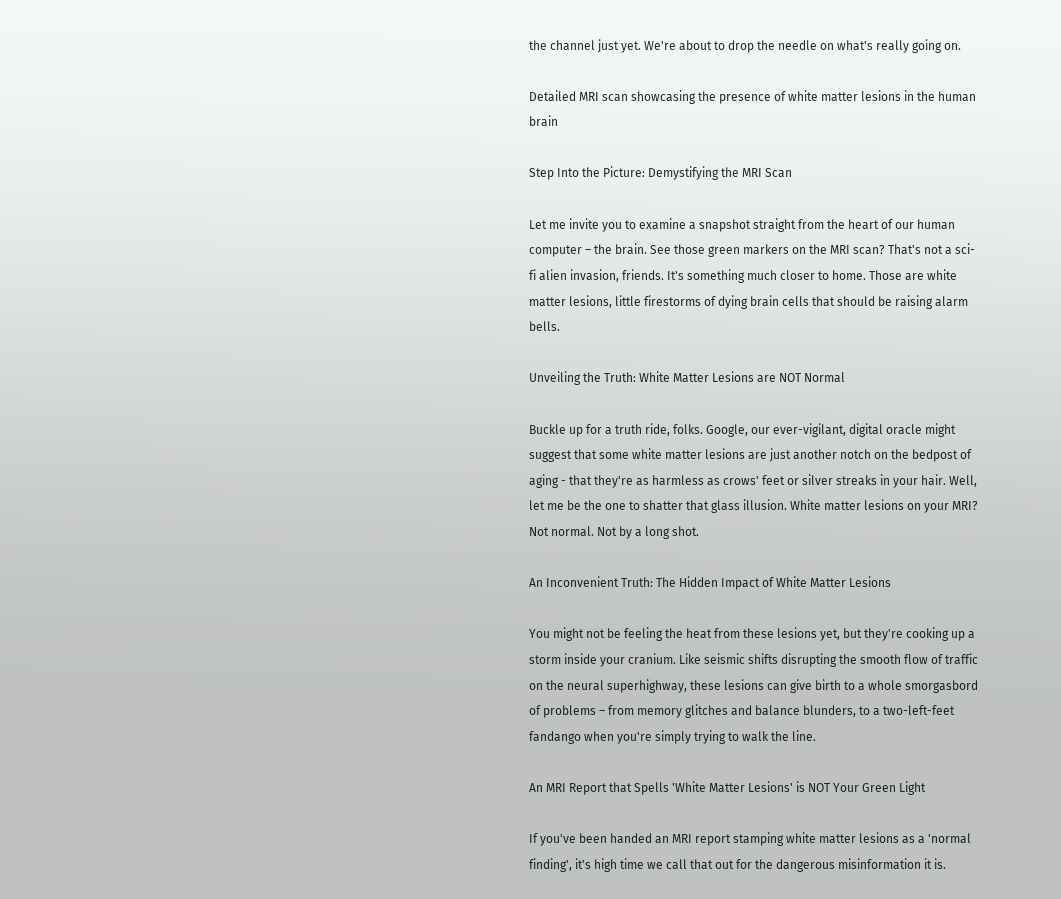the channel just yet. We're about to drop the needle on what's really going on.

Detailed MRI scan showcasing the presence of white matter lesions in the human brain

Step Into the Picture: Demystifying the MRI Scan

Let me invite you to examine a snapshot straight from the heart of our human computer – the brain. See those green markers on the MRI scan? That's not a sci-fi alien invasion, friends. It's something much closer to home. Those are white matter lesions, little firestorms of dying brain cells that should be raising alarm bells.

Unveiling the Truth: White Matter Lesions are NOT Normal

Buckle up for a truth ride, folks. Google, our ever-vigilant, digital oracle might suggest that some white matter lesions are just another notch on the bedpost of aging - that they're as harmless as crows' feet or silver streaks in your hair. Well, let me be the one to shatter that glass illusion. White matter lesions on your MRI? Not normal. Not by a long shot.

An Inconvenient Truth: The Hidden Impact of White Matter Lesions

You might not be feeling the heat from these lesions yet, but they're cooking up a storm inside your cranium. Like seismic shifts disrupting the smooth flow of traffic on the neural superhighway, these lesions can give birth to a whole smorgasbord of problems – from memory glitches and balance blunders, to a two-left-feet fandango when you're simply trying to walk the line.

An MRI Report that Spells 'White Matter Lesions' is NOT Your Green Light

If you've been handed an MRI report stamping white matter lesions as a 'normal finding', it's high time we call that out for the dangerous misinformation it is.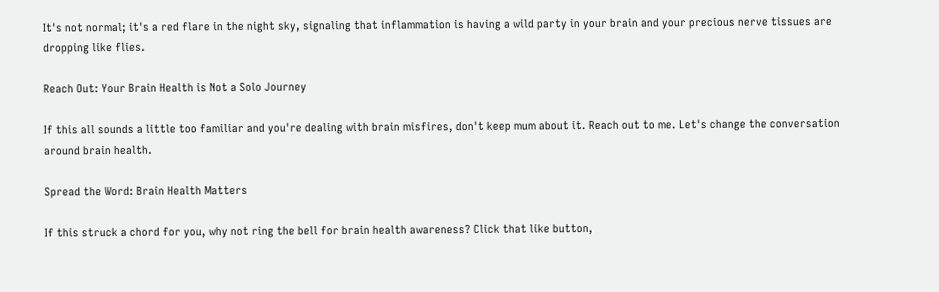It's not normal; it's a red flare in the night sky, signaling that inflammation is having a wild party in your brain and your precious nerve tissues are dropping like flies.

Reach Out: Your Brain Health is Not a Solo Journey

If this all sounds a little too familiar and you're dealing with brain misfires, don't keep mum about it. Reach out to me. Let's change the conversation around brain health.

Spread the Word: Brain Health Matters

If this struck a chord for you, why not ring the bell for brain health awareness? Click that like button,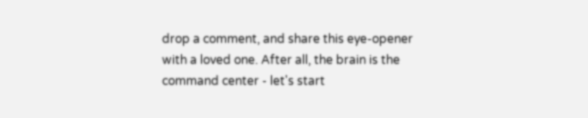drop a comment, and share this eye-opener with a loved one. After all, the brain is the command center - let's start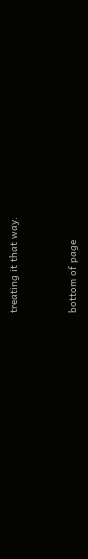treating it that way.


bottom of page